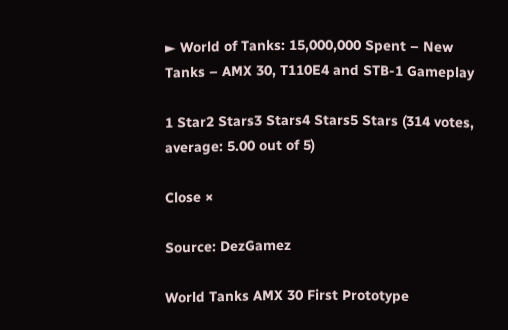► World of Tanks: 15,000,000 Spent – New Tanks – AMX 30, T110E4 and STB-1 Gameplay

1 Star2 Stars3 Stars4 Stars5 Stars (314 votes, average: 5.00 out of 5)

Close ×

Source: DezGamez

World Tanks AMX 30 First Prototype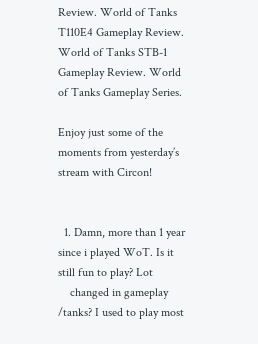Review. World of Tanks T110E4 Gameplay Review. World of Tanks STB-1 Gameplay Review. World of Tanks Gameplay Series.

Enjoy just some of the moments from yesterday’s stream with Circon!


  1. Damn, more than 1 year since i played WoT. Is it still fun to play? Lot
    changed in gameplay /tanks? I used to play most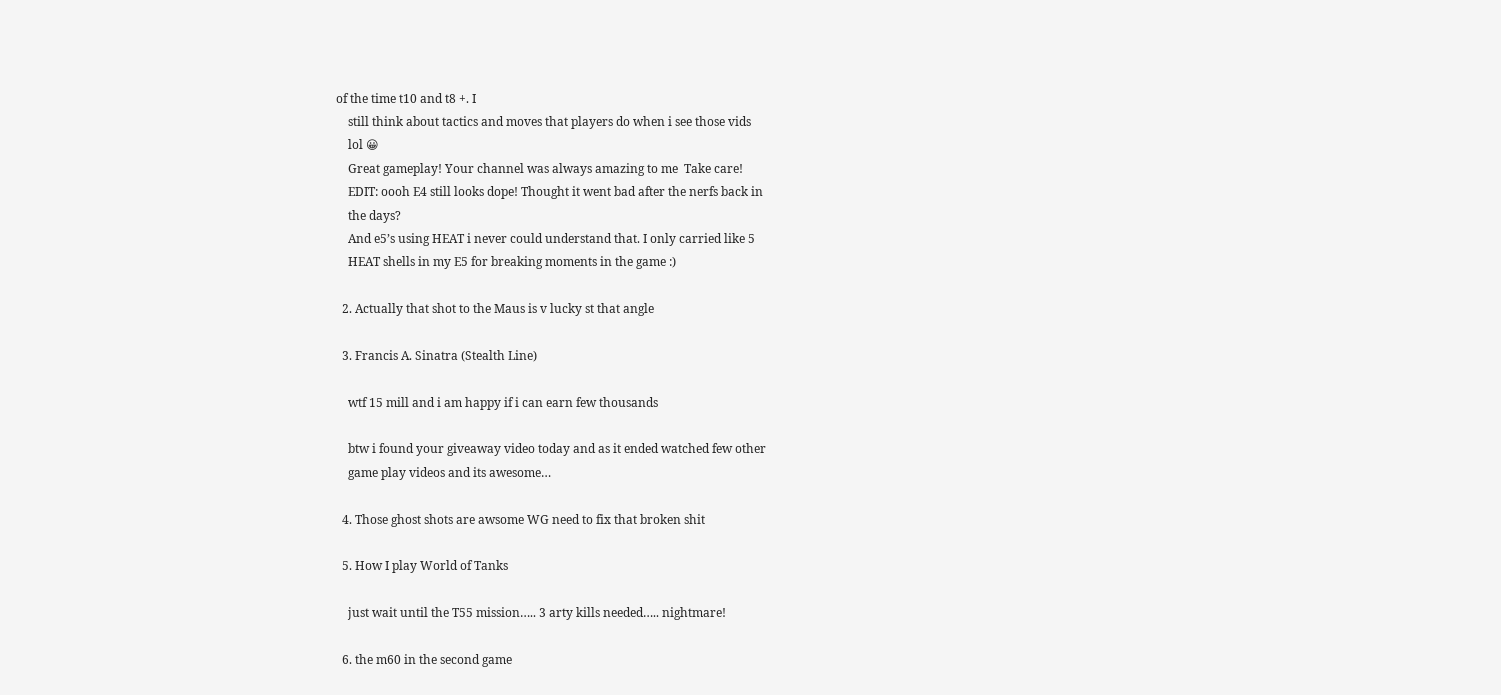of the time t10 and t8 +. I
    still think about tactics and moves that players do when i see those vids
    lol 😀
    Great gameplay! Your channel was always amazing to me  Take care!
    EDIT: oooh E4 still looks dope! Thought it went bad after the nerfs back in
    the days?
    And e5’s using HEAT i never could understand that. I only carried like 5
    HEAT shells in my E5 for breaking moments in the game :)

  2. Actually that shot to the Maus is v lucky st that angle

  3. Francis A. Sinatra (Stealth Line)

    wtf 15 mill and i am happy if i can earn few thousands

    btw i found your giveaway video today and as it ended watched few other
    game play videos and its awesome…

  4. Those ghost shots are awsome WG need to fix that broken shit

  5. How I play World of Tanks

    just wait until the T55 mission….. 3 arty kills needed….. nightmare!

  6. the m60 in the second game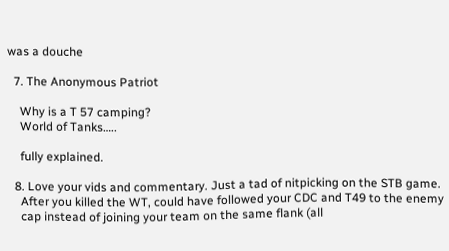was a douche

  7. The Anonymous Patriot

    Why is a T 57 camping?
    World of Tanks…..

    fully explained.

  8. Love your vids and commentary. Just a tad of nitpicking on the STB game.
    After you killed the WT, could have followed your CDC and T49 to the enemy
    cap instead of joining your team on the same flank (all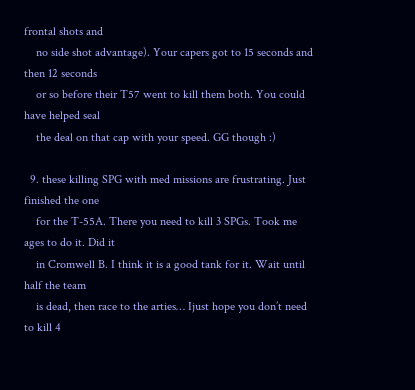frontal shots and
    no side shot advantage). Your capers got to 15 seconds and then 12 seconds
    or so before their T57 went to kill them both. You could have helped seal
    the deal on that cap with your speed. GG though :)

  9. these killing SPG with med missions are frustrating. Just finished the one
    for the T-55A. There you need to kill 3 SPGs. Took me ages to do it. Did it
    in Cromwell B. I think it is a good tank for it. Wait until half the team
    is dead, then race to the arties… Ijust hope you don’t need to kill 4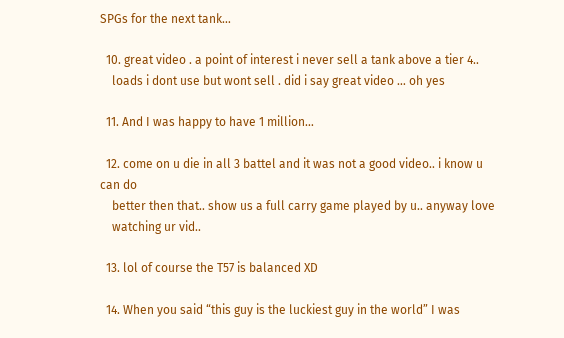SPGs for the next tank…

  10. great video . a point of interest i never sell a tank above a tier 4..
    loads i dont use but wont sell . did i say great video … oh yes

  11. And I was happy to have 1 million…

  12. come on u die in all 3 battel and it was not a good video.. i know u can do
    better then that.. show us a full carry game played by u.. anyway love
    watching ur vid..

  13. lol of course the T57 is balanced XD

  14. When you said “this guy is the luckiest guy in the world” I was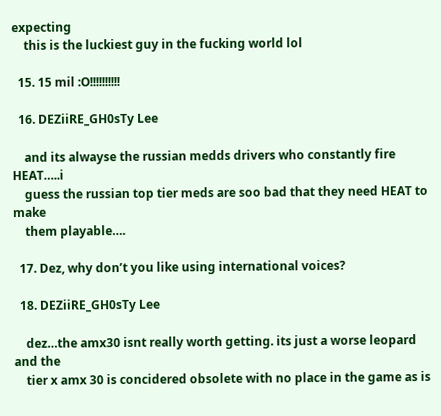expecting
    this is the luckiest guy in the fucking world lol

  15. 15 mil :O!!!!!!!!!!

  16. DEZiiRE_GH0sTy Lee

    and its alwayse the russian medds drivers who constantly fire HEAT…..i
    guess the russian top tier meds are soo bad that they need HEAT to make
    them playable….

  17. Dez, why don’t you like using international voices?

  18. DEZiiRE_GH0sTy Lee

    dez…the amx30 isnt really worth getting. its just a worse leopard and the
    tier x amx 30 is concidered obsolete with no place in the game as is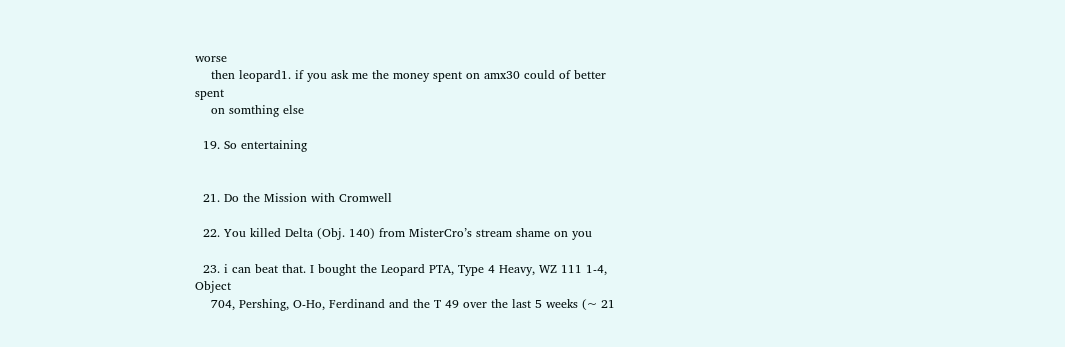worse
    then leopard1. if you ask me the money spent on amx30 could of better spent
    on somthing else

  19. So entertaining


  21. Do the Mission with Cromwell

  22. You killed Delta (Obj. 140) from MisterCro’s stream shame on you

  23. i can beat that. I bought the Leopard PTA, Type 4 Heavy, WZ 111 1-4, Object
    704, Pershing, O-Ho, Ferdinand and the T 49 over the last 5 weeks (~ 21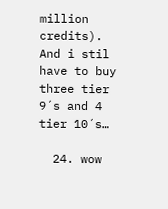million credits). And i stil have to buy three tier 9´s and 4 tier 10´s…

  24. wow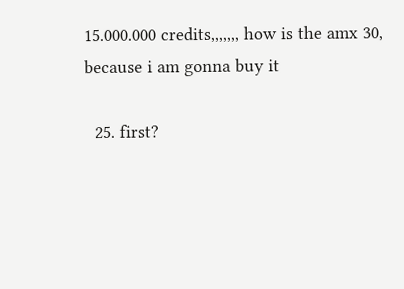15.000.000 credits,,,,,,, how is the amx 30, because i am gonna buy it

  25. first?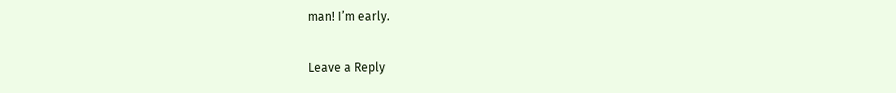man! I’m early.

Leave a Reply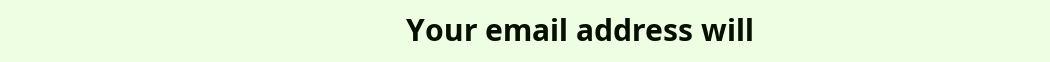Your email address will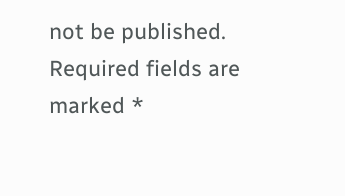not be published. Required fields are marked *